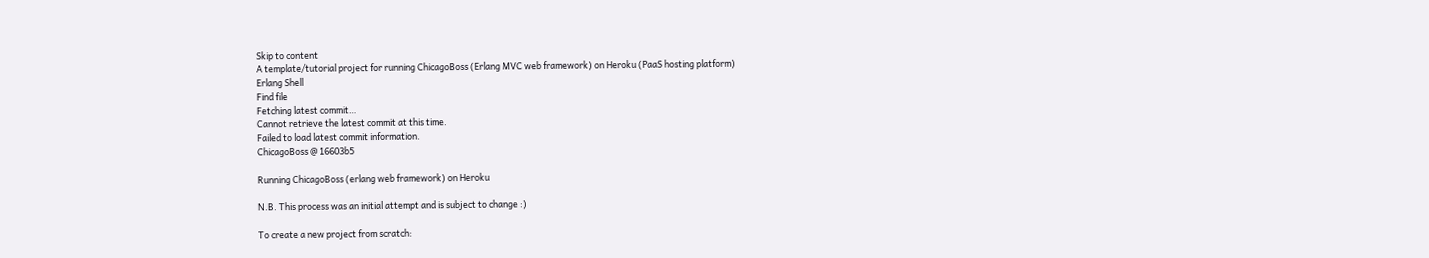Skip to content
A template/tutorial project for running ChicagoBoss (Erlang MVC web framework) on Heroku (PaaS hosting platform)
Erlang Shell
Find file
Fetching latest commit…
Cannot retrieve the latest commit at this time.
Failed to load latest commit information.
ChicagoBoss @ 16603b5

Running ChicagoBoss (erlang web framework) on Heroku

N.B. This process was an initial attempt and is subject to change :)

To create a new project from scratch: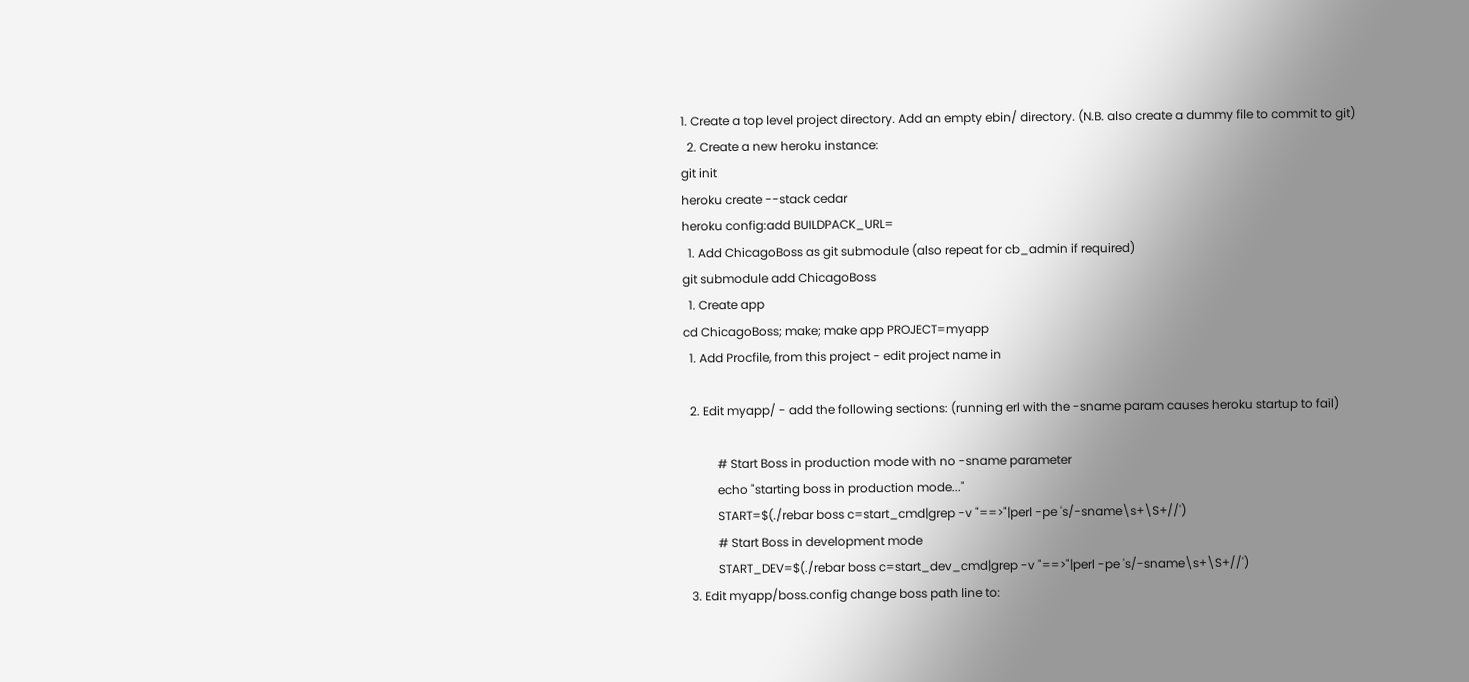1. Create a top level project directory. Add an empty ebin/ directory. (N.B. also create a dummy file to commit to git)
  2. Create a new heroku instance:
git init
heroku create --stack cedar
heroku config:add BUILDPACK_URL=
  1. Add ChicagoBoss as git submodule (also repeat for cb_admin if required)
git submodule add ChicagoBoss
  1. Create app
cd ChicagoBoss; make; make app PROJECT=myapp
  1. Add Procfile, from this project - edit project name in

  2. Edit myapp/ - add the following sections: (running erl with the -sname param causes heroku startup to fail)

           # Start Boss in production mode with no -sname parameter
           echo "starting boss in production mode..."
           START=$(./rebar boss c=start_cmd|grep -v "==>"|perl -pe 's/-sname\s+\S+//')
           # Start Boss in development mode
           START_DEV=$(./rebar boss c=start_dev_cmd|grep -v "==>"|perl -pe 's/-sname\s+\S+//')
  3. Edit myapp/boss.config change boss path line to: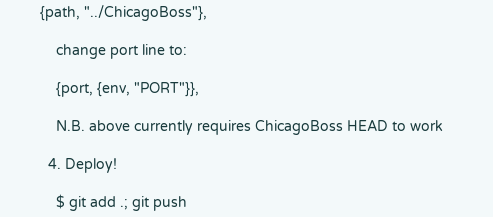{path, "../ChicagoBoss"},

    change port line to:

    {port, {env, "PORT"}},

    N.B. above currently requires ChicagoBoss HEAD to work

  4. Deploy!

    $ git add .; git push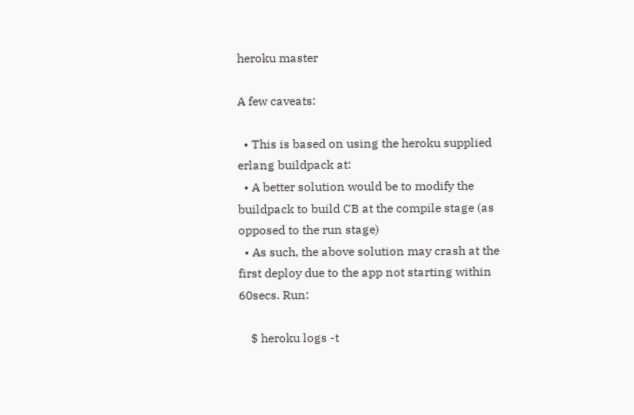heroku master

A few caveats:

  • This is based on using the heroku supplied erlang buildpack at:
  • A better solution would be to modify the buildpack to build CB at the compile stage (as opposed to the run stage)
  • As such, the above solution may crash at the first deploy due to the app not starting within 60secs. Run:

    $ heroku logs -t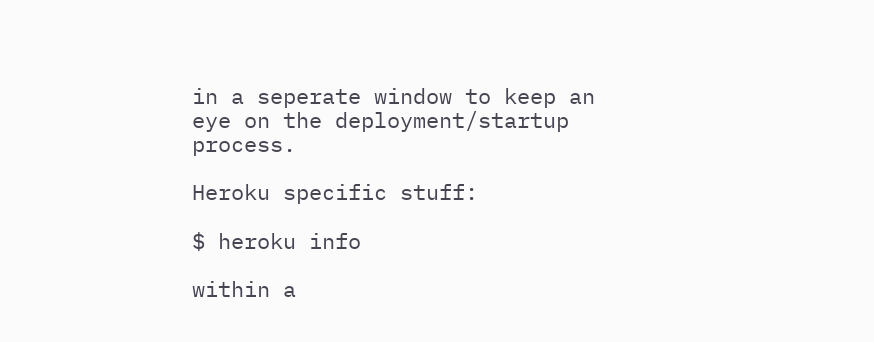in a seperate window to keep an eye on the deployment/startup process.

Heroku specific stuff:

$ heroku info

within a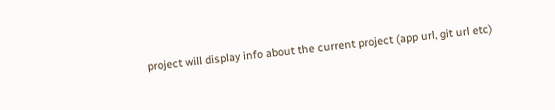project will display info about the current project (app url, git url etc)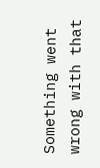Something went wrong with that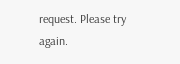request. Please try again.